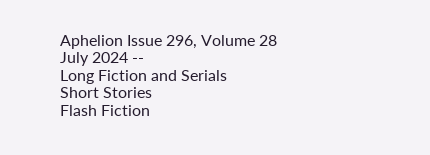Aphelion Issue 296, Volume 28
July 2024 --
Long Fiction and Serials
Short Stories
Flash Fiction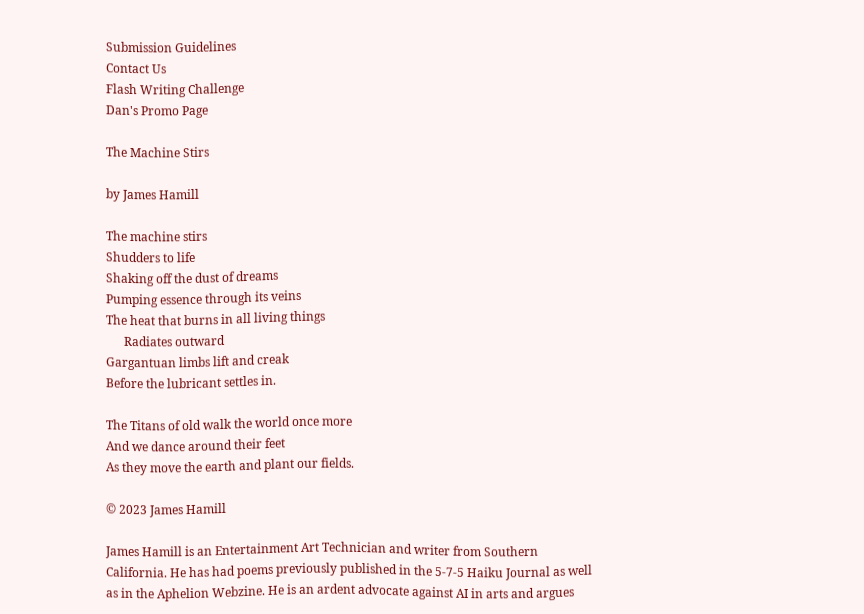Submission Guidelines
Contact Us
Flash Writing Challenge
Dan's Promo Page

The Machine Stirs

by James Hamill

The machine stirs
Shudders to life
Shaking off the dust of dreams
Pumping essence through its veins
The heat that burns in all living things
      Radiates outward
Gargantuan limbs lift and creak
Before the lubricant settles in.

The Titans of old walk the world once more
And we dance around their feet
As they move the earth and plant our fields.

© 2023 James Hamill

James Hamill is an Entertainment Art Technician and writer from Southern California. He has had poems previously published in the 5-7-5 Haiku Journal as well as in the Aphelion Webzine. He is an ardent advocate against AI in arts and argues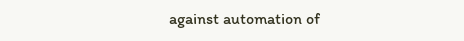against automation of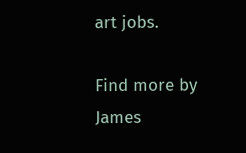art jobs.

Find more by James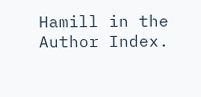Hamill in the Author Index.